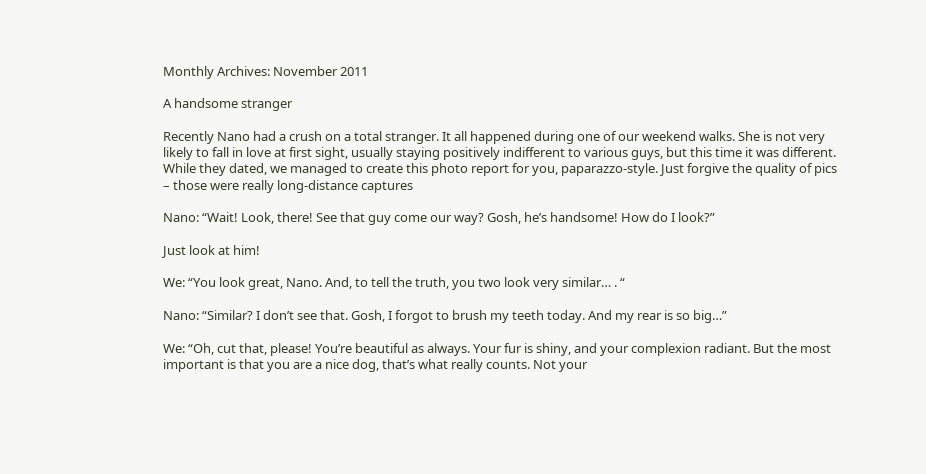Monthly Archives: November 2011

A handsome stranger

Recently Nano had a crush on a total stranger. It all happened during one of our weekend walks. She is not very likely to fall in love at first sight, usually staying positively indifferent to various guys, but this time it was different. While they dated, we managed to create this photo report for you, paparazzo-style. Just forgive the quality of pics – those were really long-distance captures

Nano: “Wait! Look, there! See that guy come our way? Gosh, he’s handsome! How do I look?”

Just look at him!

We: “You look great, Nano. And, to tell the truth, you two look very similar… . “

Nano: “Similar? I don’t see that. Gosh, I forgot to brush my teeth today. And my rear is so big…”

We: “Oh, cut that, please! You’re beautiful as always. Your fur is shiny, and your complexion radiant. But the most important is that you are a nice dog, that’s what really counts. Not your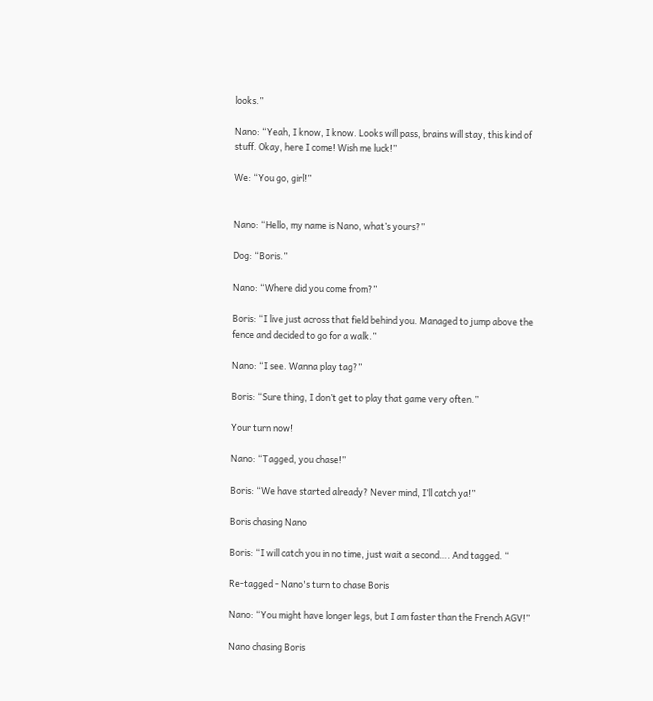looks.”

Nano: “Yeah, I know, I know. Looks will pass, brains will stay, this kind of stuff. Okay, here I come! Wish me luck!”

We: “You go, girl!”


Nano: “Hello, my name is Nano, what’s yours?”

Dog: “Boris.”

Nano: “Where did you come from?”

Boris: “I live just across that field behind you. Managed to jump above the fence and decided to go for a walk.”

Nano: “I see. Wanna play tag?”

Boris: “Sure thing, I don’t get to play that game very often.”

Your turn now!

Nano: “Tagged, you chase!”

Boris: “We have started already? Never mind, I’ll catch ya!”

Boris chasing Nano

Boris: “I will catch you in no time, just wait a second…. And tagged. “

Re-tagged - Nano's turn to chase Boris

Nano: “You might have longer legs, but I am faster than the French AGV!”

Nano chasing Boris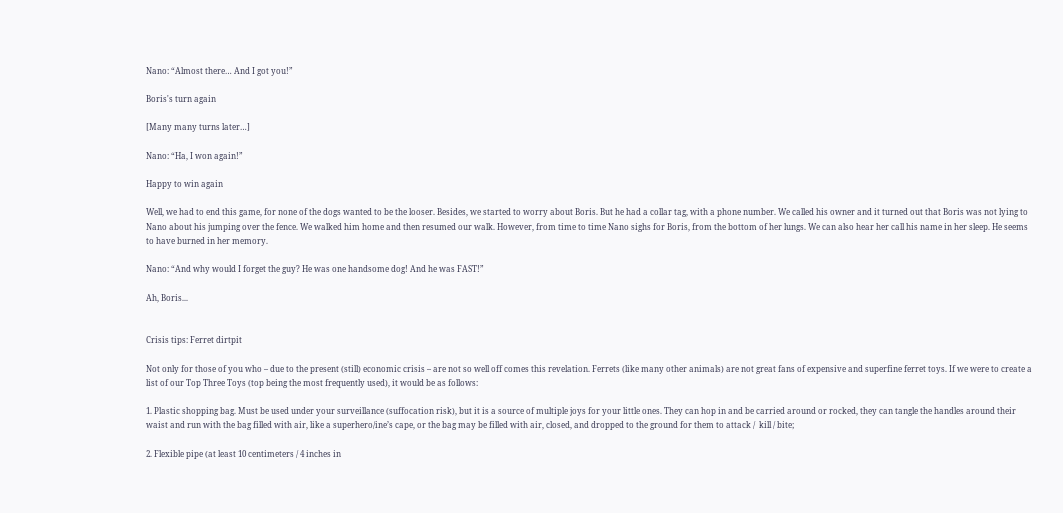Nano: “Almost there… And I got you!”

Boris's turn again

[Many many turns later…]

Nano: “Ha, I won again!”

Happy to win again

Well, we had to end this game, for none of the dogs wanted to be the looser. Besides, we started to worry about Boris. But he had a collar tag, with a phone number. We called his owner and it turned out that Boris was not lying to Nano about his jumping over the fence. We walked him home and then resumed our walk. However, from time to time Nano sighs for Boris, from the bottom of her lungs. We can also hear her call his name in her sleep. He seems to have burned in her memory.

Nano: “And why would I forget the guy? He was one handsome dog! And he was FAST!”

Ah, Boris...


Crisis tips: Ferret dirtpit

Not only for those of you who – due to the present (still) economic crisis – are not so well off comes this revelation. Ferrets (like many other animals) are not great fans of expensive and superfine ferret toys. If we were to create a list of our Top Three Toys (top being the most frequently used), it would be as follows:

1. Plastic shopping bag. Must be used under your surveillance (suffocation risk), but it is a source of multiple joys for your little ones. They can hop in and be carried around or rocked, they can tangle the handles around their waist and run with the bag filled with air, like a superhero/ine’s cape, or the bag may be filled with air, closed, and dropped to the ground for them to attack /  kill / bite;

2. Flexible pipe (at least 10 centimeters / 4 inches in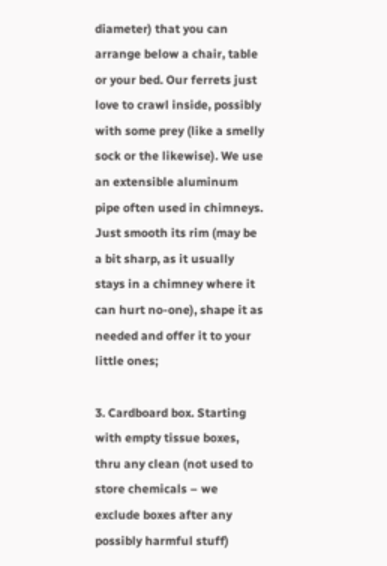diameter) that you can arrange below a chair, table or your bed. Our ferrets just love to crawl inside, possibly with some prey (like a smelly sock or the likewise). We use an extensible aluminum pipe often used in chimneys. Just smooth its rim (may be a bit sharp, as it usually stays in a chimney where it can hurt no-one), shape it as needed and offer it to your little ones;

3. Cardboard box. Starting with empty tissue boxes, thru any clean (not used to store chemicals – we exclude boxes after any possibly harmful stuff)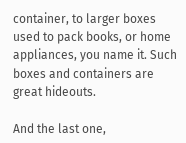container, to larger boxes used to pack books, or home appliances, you name it. Such boxes and containers are great hideouts.

And the last one,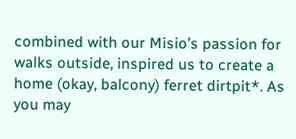combined with our Misio’s passion for walks outside, inspired us to create a home (okay, balcony) ferret dirtpit*. As you may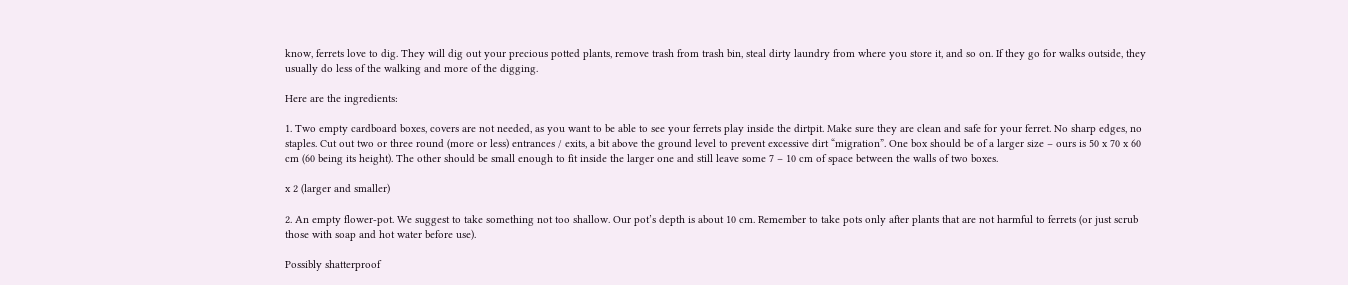know, ferrets love to dig. They will dig out your precious potted plants, remove trash from trash bin, steal dirty laundry from where you store it, and so on. If they go for walks outside, they usually do less of the walking and more of the digging.

Here are the ingredients:

1. Two empty cardboard boxes, covers are not needed, as you want to be able to see your ferrets play inside the dirtpit. Make sure they are clean and safe for your ferret. No sharp edges, no staples. Cut out two or three round (more or less) entrances / exits, a bit above the ground level to prevent excessive dirt “migration”. One box should be of a larger size – ours is 50 x 70 x 60 cm (60 being its height). The other should be small enough to fit inside the larger one and still leave some 7 – 10 cm of space between the walls of two boxes.

x 2 (larger and smaller)

2. An empty flower-pot. We suggest to take something not too shallow. Our pot’s depth is about 10 cm. Remember to take pots only after plants that are not harmful to ferrets (or just scrub those with soap and hot water before use).

Possibly shatterproof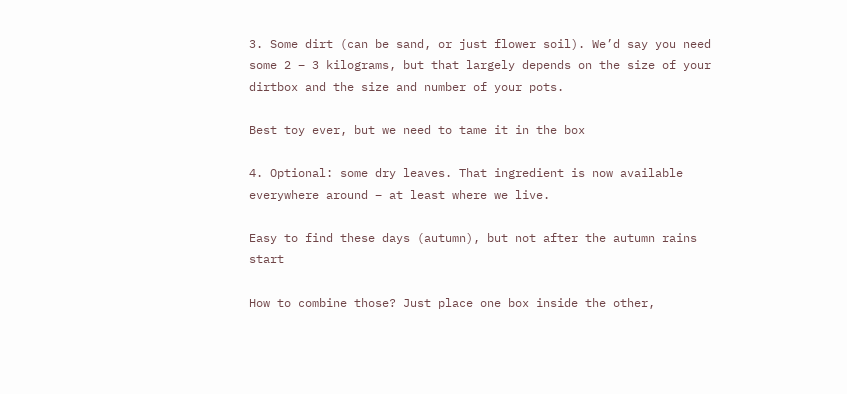3. Some dirt (can be sand, or just flower soil). We’d say you need some 2 – 3 kilograms, but that largely depends on the size of your dirtbox and the size and number of your pots.

Best toy ever, but we need to tame it in the box

4. Optional: some dry leaves. That ingredient is now available everywhere around – at least where we live.

Easy to find these days (autumn), but not after the autumn rains start

How to combine those? Just place one box inside the other,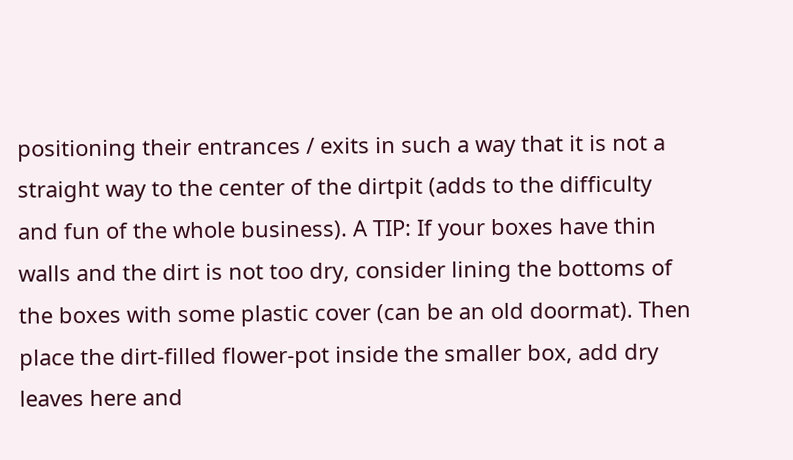positioning their entrances / exits in such a way that it is not a straight way to the center of the dirtpit (adds to the difficulty and fun of the whole business). A TIP: If your boxes have thin walls and the dirt is not too dry, consider lining the bottoms of the boxes with some plastic cover (can be an old doormat). Then place the dirt-filled flower-pot inside the smaller box, add dry leaves here and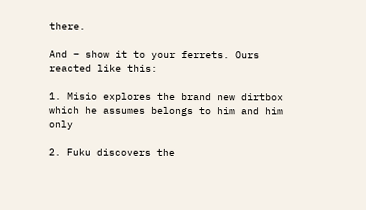there.

And – show it to your ferrets. Ours reacted like this:

1. Misio explores the brand new dirtbox which he assumes belongs to him and him only

2. Fuku discovers the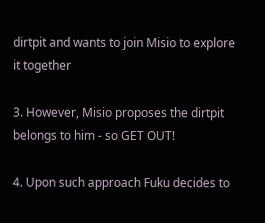dirtpit and wants to join Misio to explore it together

3. However, Misio proposes the dirtpit belongs to him - so GET OUT!

4. Upon such approach Fuku decides to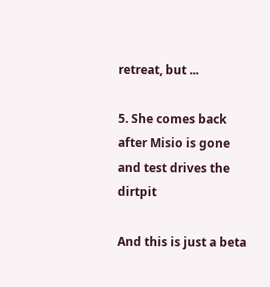retreat, but ...

5. She comes back after Misio is gone and test drives the dirtpit

And this is just a beta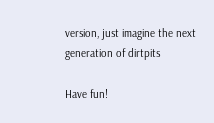version, just imagine the next generation of dirtpits

Have fun!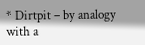* Dirtpit – by analogy with a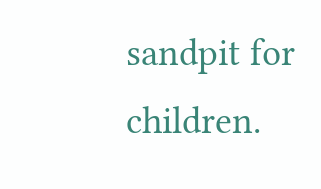sandpit for children.